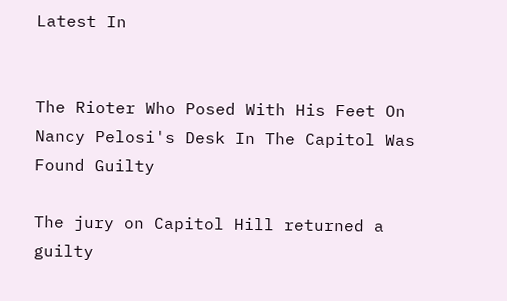Latest In


The Rioter Who Posed With His Feet On Nancy Pelosi's Desk In The Capitol Was Found Guilty

The jury on Capitol Hill returned a guilty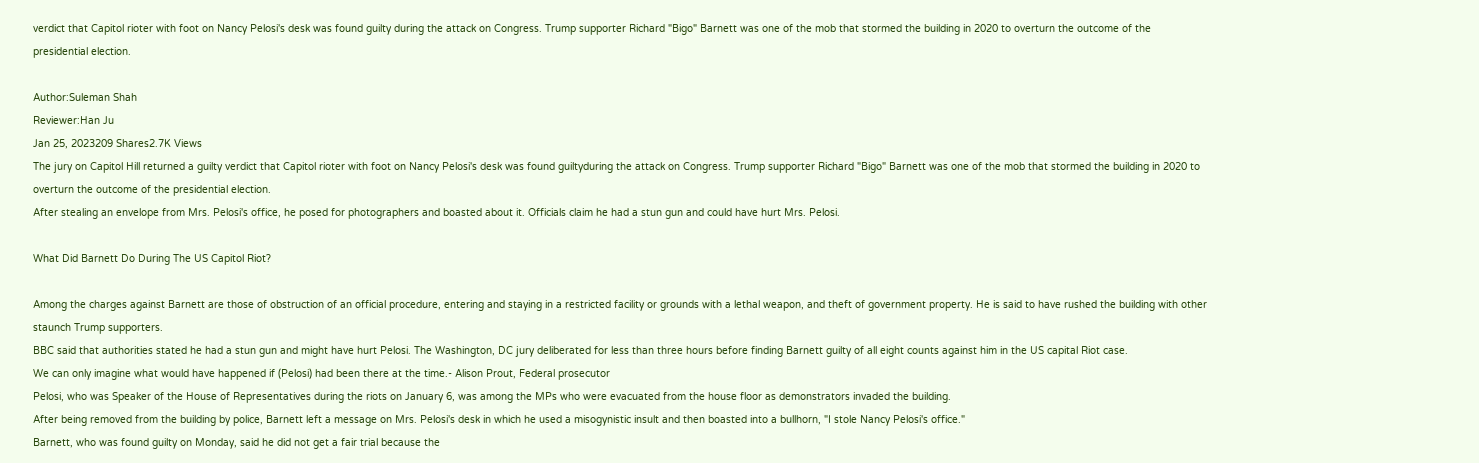verdict that Capitol rioter with foot on Nancy Pelosi's desk was found guilty during the attack on Congress. Trump supporter Richard "Bigo" Barnett was one of the mob that stormed the building in 2020 to overturn the outcome of the presidential election.

Author:Suleman Shah
Reviewer:Han Ju
Jan 25, 2023209 Shares2.7K Views
The jury on Capitol Hill returned a guilty verdict that Capitol rioter with foot on Nancy Pelosi's desk was found guiltyduring the attack on Congress. Trump supporter Richard "Bigo" Barnett was one of the mob that stormed the building in 2020 to overturn the outcome of the presidential election.
After stealing an envelope from Mrs. Pelosi's office, he posed for photographers and boasted about it. Officials claim he had a stun gun and could have hurt Mrs. Pelosi.

What Did Barnett Do During The US Capitol Riot?

Among the charges against Barnett are those of obstruction of an official procedure, entering and staying in a restricted facility or grounds with a lethal weapon, and theft of government property. He is said to have rushed the building with other staunch Trump supporters.
BBC said that authorities stated he had a stun gun and might have hurt Pelosi. The Washington, DC jury deliberated for less than three hours before finding Barnett guilty of all eight counts against him in the US capital Riot case.
We can only imagine what would have happened if (Pelosi) had been there at the time.- Alison Prout, Federal prosecutor
Pelosi, who was Speaker of the House of Representatives during the riots on January 6, was among the MPs who were evacuated from the house floor as demonstrators invaded the building.
After being removed from the building by police, Barnett left a message on Mrs. Pelosi's desk in which he used a misogynistic insult and then boasted into a bullhorn, "I stole Nancy Pelosi's office."
Barnett, who was found guilty on Monday, said he did not get a fair trial because the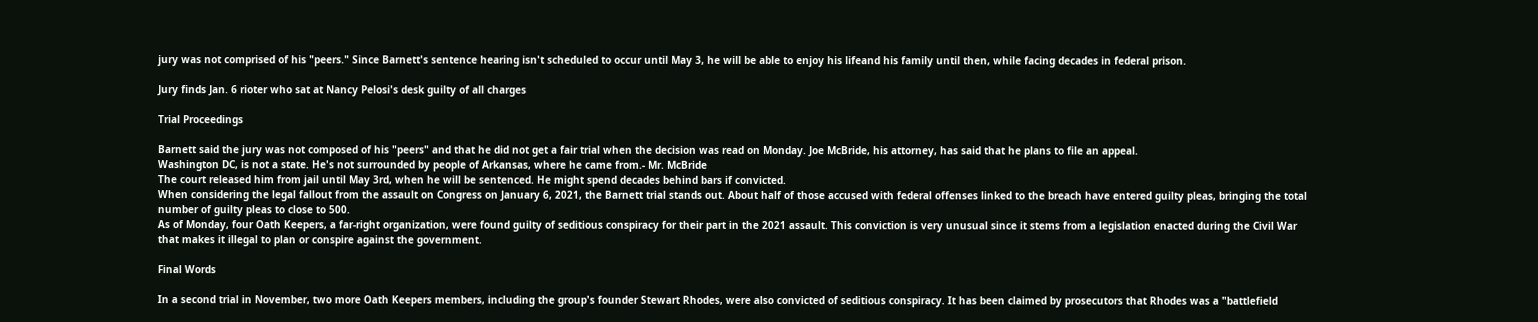jury was not comprised of his "peers." Since Barnett's sentence hearing isn't scheduled to occur until May 3, he will be able to enjoy his lifeand his family until then, while facing decades in federal prison.

Jury finds Jan. 6 rioter who sat at Nancy Pelosi's desk guilty of all charges

Trial Proceedings

Barnett said the jury was not composed of his "peers" and that he did not get a fair trial when the decision was read on Monday. Joe McBride, his attorney, has said that he plans to file an appeal.
Washington DC, is not a state. He's not surrounded by people of Arkansas, where he came from.- Mr. McBride
The court released him from jail until May 3rd, when he will be sentenced. He might spend decades behind bars if convicted.
When considering the legal fallout from the assault on Congress on January 6, 2021, the Barnett trial stands out. About half of those accused with federal offenses linked to the breach have entered guilty pleas, bringing the total number of guilty pleas to close to 500.
As of Monday, four Oath Keepers, a far-right organization, were found guilty of seditious conspiracy for their part in the 2021 assault. This conviction is very unusual since it stems from a legislation enacted during the Civil War that makes it illegal to plan or conspire against the government.

Final Words

In a second trial in November, two more Oath Keepers members, including the group's founder Stewart Rhodes, were also convicted of seditious conspiracy. It has been claimed by prosecutors that Rhodes was a "battlefield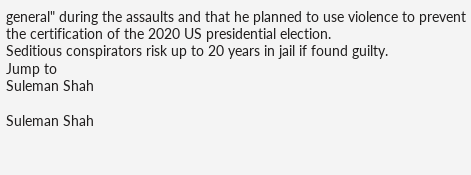general" during the assaults and that he planned to use violence to prevent the certification of the 2020 US presidential election.
Seditious conspirators risk up to 20 years in jail if found guilty.
Jump to
Suleman Shah

Suleman Shah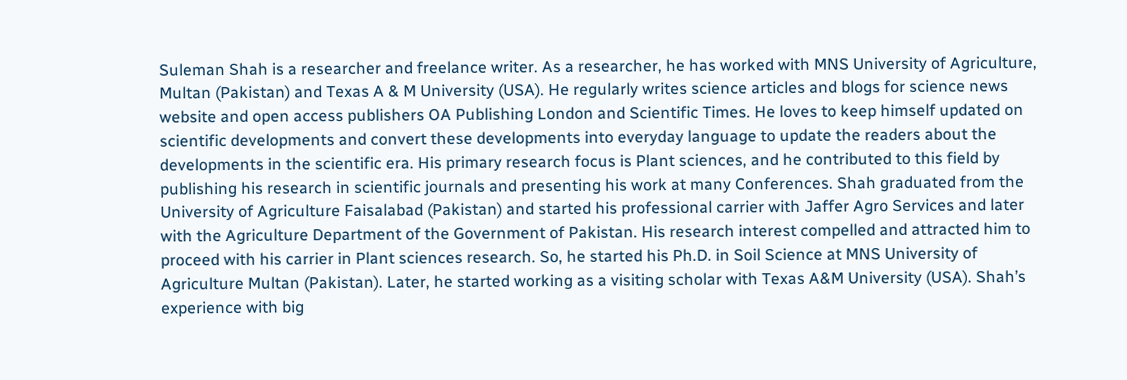Suleman Shah is a researcher and freelance writer. As a researcher, he has worked with MNS University of Agriculture, Multan (Pakistan) and Texas A & M University (USA). He regularly writes science articles and blogs for science news website and open access publishers OA Publishing London and Scientific Times. He loves to keep himself updated on scientific developments and convert these developments into everyday language to update the readers about the developments in the scientific era. His primary research focus is Plant sciences, and he contributed to this field by publishing his research in scientific journals and presenting his work at many Conferences. Shah graduated from the University of Agriculture Faisalabad (Pakistan) and started his professional carrier with Jaffer Agro Services and later with the Agriculture Department of the Government of Pakistan. His research interest compelled and attracted him to proceed with his carrier in Plant sciences research. So, he started his Ph.D. in Soil Science at MNS University of Agriculture Multan (Pakistan). Later, he started working as a visiting scholar with Texas A&M University (USA). Shah’s experience with big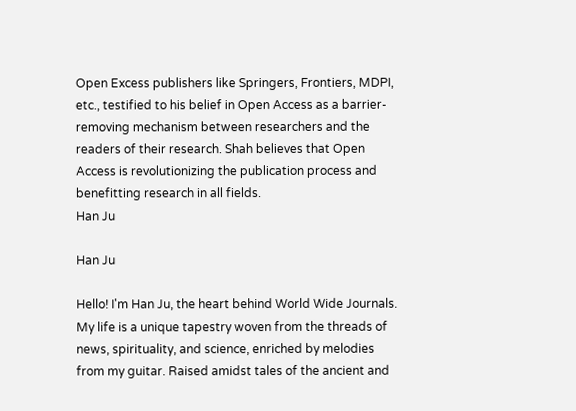Open Excess publishers like Springers, Frontiers, MDPI, etc., testified to his belief in Open Access as a barrier-removing mechanism between researchers and the readers of their research. Shah believes that Open Access is revolutionizing the publication process and benefitting research in all fields.
Han Ju

Han Ju

Hello! I'm Han Ju, the heart behind World Wide Journals. My life is a unique tapestry woven from the threads of news, spirituality, and science, enriched by melodies from my guitar. Raised amidst tales of the ancient and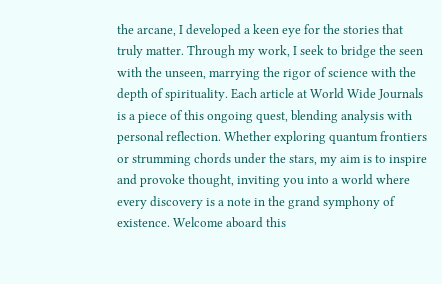the arcane, I developed a keen eye for the stories that truly matter. Through my work, I seek to bridge the seen with the unseen, marrying the rigor of science with the depth of spirituality. Each article at World Wide Journals is a piece of this ongoing quest, blending analysis with personal reflection. Whether exploring quantum frontiers or strumming chords under the stars, my aim is to inspire and provoke thought, inviting you into a world where every discovery is a note in the grand symphony of existence. Welcome aboard this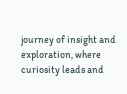journey of insight and exploration, where curiosity leads and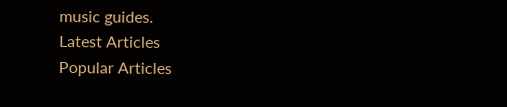music guides.
Latest Articles
Popular Articles